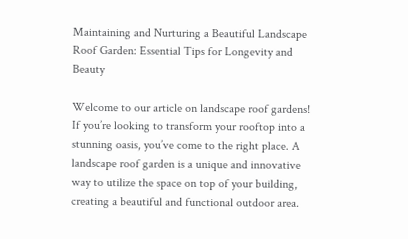Maintaining and Nurturing a Beautiful Landscape Roof Garden: Essential Tips for Longevity and Beauty

Welcome to our article on landscape roof gardens! If you’re looking to transform your rooftop into a stunning oasis, you’ve come to the right place. A landscape roof garden is a unique and innovative way to utilize the space on top of your building, creating a beautiful and functional outdoor area.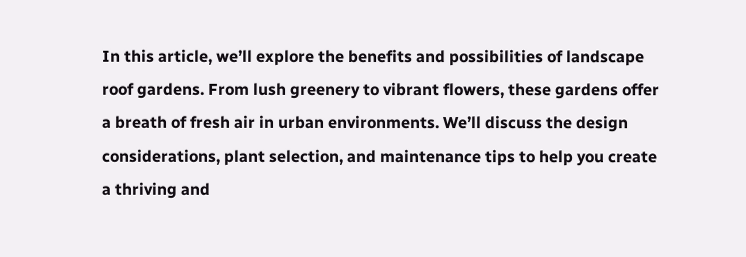In this article, we’ll explore the benefits and possibilities of landscape roof gardens. From lush greenery to vibrant flowers, these gardens offer a breath of fresh air in urban environments. We’ll discuss the design considerations, plant selection, and maintenance tips to help you create a thriving and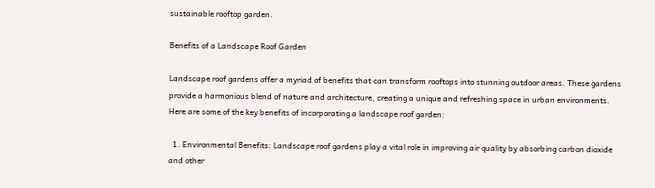sustainable rooftop garden.

Benefits of a Landscape Roof Garden

Landscape roof gardens offer a myriad of benefits that can transform rooftops into stunning outdoor areas. These gardens provide a harmonious blend of nature and architecture, creating a unique and refreshing space in urban environments. Here are some of the key benefits of incorporating a landscape roof garden:

  1. Environmental Benefits: Landscape roof gardens play a vital role in improving air quality by absorbing carbon dioxide and other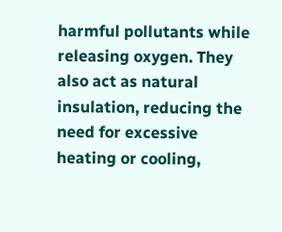harmful pollutants while releasing oxygen. They also act as natural insulation, reducing the need for excessive heating or cooling,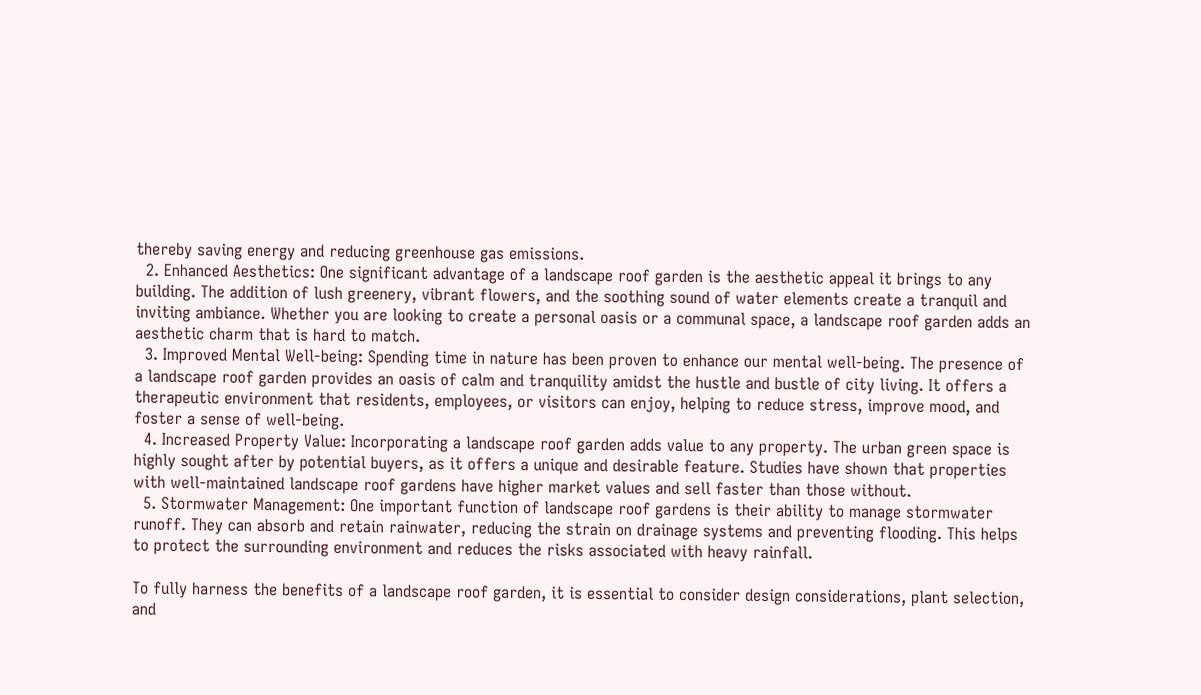thereby saving energy and reducing greenhouse gas emissions.
  2. Enhanced Aesthetics: One significant advantage of a landscape roof garden is the aesthetic appeal it brings to any building. The addition of lush greenery, vibrant flowers, and the soothing sound of water elements create a tranquil and inviting ambiance. Whether you are looking to create a personal oasis or a communal space, a landscape roof garden adds an aesthetic charm that is hard to match.
  3. Improved Mental Well-being: Spending time in nature has been proven to enhance our mental well-being. The presence of a landscape roof garden provides an oasis of calm and tranquility amidst the hustle and bustle of city living. It offers a therapeutic environment that residents, employees, or visitors can enjoy, helping to reduce stress, improve mood, and foster a sense of well-being.
  4. Increased Property Value: Incorporating a landscape roof garden adds value to any property. The urban green space is highly sought after by potential buyers, as it offers a unique and desirable feature. Studies have shown that properties with well-maintained landscape roof gardens have higher market values and sell faster than those without.
  5. Stormwater Management: One important function of landscape roof gardens is their ability to manage stormwater runoff. They can absorb and retain rainwater, reducing the strain on drainage systems and preventing flooding. This helps to protect the surrounding environment and reduces the risks associated with heavy rainfall.

To fully harness the benefits of a landscape roof garden, it is essential to consider design considerations, plant selection, and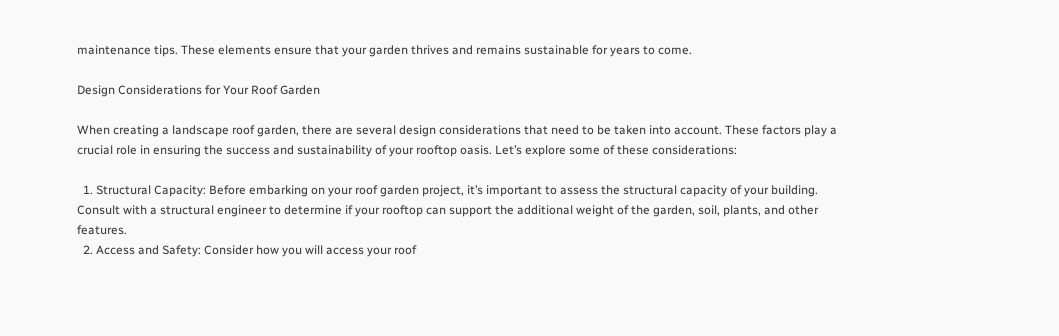maintenance tips. These elements ensure that your garden thrives and remains sustainable for years to come.

Design Considerations for Your Roof Garden

When creating a landscape roof garden, there are several design considerations that need to be taken into account. These factors play a crucial role in ensuring the success and sustainability of your rooftop oasis. Let’s explore some of these considerations:

  1. Structural Capacity: Before embarking on your roof garden project, it’s important to assess the structural capacity of your building. Consult with a structural engineer to determine if your rooftop can support the additional weight of the garden, soil, plants, and other features.
  2. Access and Safety: Consider how you will access your roof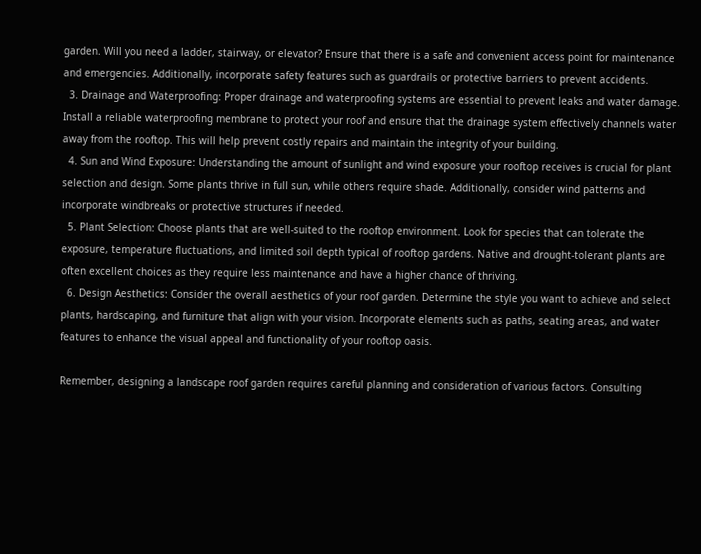garden. Will you need a ladder, stairway, or elevator? Ensure that there is a safe and convenient access point for maintenance and emergencies. Additionally, incorporate safety features such as guardrails or protective barriers to prevent accidents.
  3. Drainage and Waterproofing: Proper drainage and waterproofing systems are essential to prevent leaks and water damage. Install a reliable waterproofing membrane to protect your roof and ensure that the drainage system effectively channels water away from the rooftop. This will help prevent costly repairs and maintain the integrity of your building.
  4. Sun and Wind Exposure: Understanding the amount of sunlight and wind exposure your rooftop receives is crucial for plant selection and design. Some plants thrive in full sun, while others require shade. Additionally, consider wind patterns and incorporate windbreaks or protective structures if needed.
  5. Plant Selection: Choose plants that are well-suited to the rooftop environment. Look for species that can tolerate the exposure, temperature fluctuations, and limited soil depth typical of rooftop gardens. Native and drought-tolerant plants are often excellent choices as they require less maintenance and have a higher chance of thriving.
  6. Design Aesthetics: Consider the overall aesthetics of your roof garden. Determine the style you want to achieve and select plants, hardscaping, and furniture that align with your vision. Incorporate elements such as paths, seating areas, and water features to enhance the visual appeal and functionality of your rooftop oasis.

Remember, designing a landscape roof garden requires careful planning and consideration of various factors. Consulting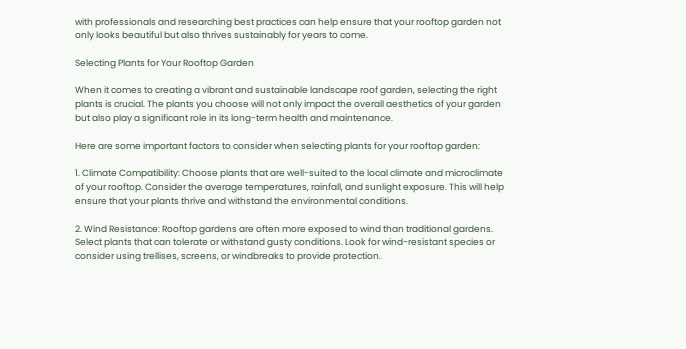with professionals and researching best practices can help ensure that your rooftop garden not only looks beautiful but also thrives sustainably for years to come.

Selecting Plants for Your Rooftop Garden

When it comes to creating a vibrant and sustainable landscape roof garden, selecting the right plants is crucial. The plants you choose will not only impact the overall aesthetics of your garden but also play a significant role in its long-term health and maintenance.

Here are some important factors to consider when selecting plants for your rooftop garden:

1. Climate Compatibility: Choose plants that are well-suited to the local climate and microclimate of your rooftop. Consider the average temperatures, rainfall, and sunlight exposure. This will help ensure that your plants thrive and withstand the environmental conditions.

2. Wind Resistance: Rooftop gardens are often more exposed to wind than traditional gardens. Select plants that can tolerate or withstand gusty conditions. Look for wind-resistant species or consider using trellises, screens, or windbreaks to provide protection.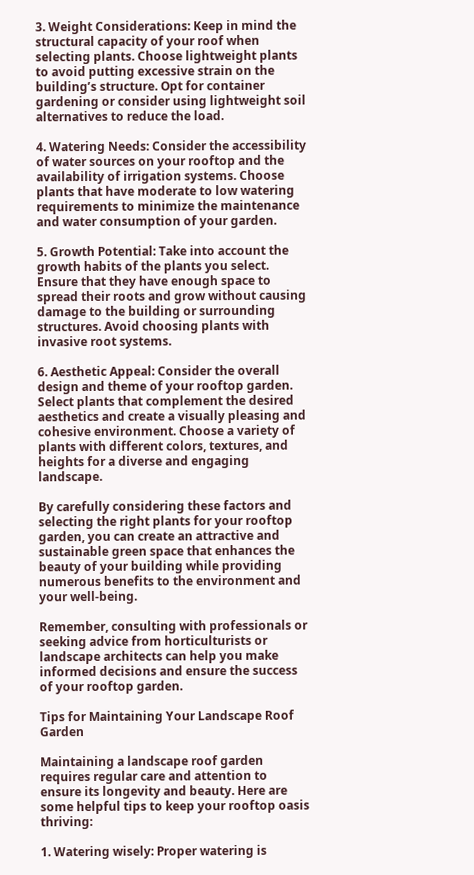3. Weight Considerations: Keep in mind the structural capacity of your roof when selecting plants. Choose lightweight plants to avoid putting excessive strain on the building’s structure. Opt for container gardening or consider using lightweight soil alternatives to reduce the load.

4. Watering Needs: Consider the accessibility of water sources on your rooftop and the availability of irrigation systems. Choose plants that have moderate to low watering requirements to minimize the maintenance and water consumption of your garden.

5. Growth Potential: Take into account the growth habits of the plants you select. Ensure that they have enough space to spread their roots and grow without causing damage to the building or surrounding structures. Avoid choosing plants with invasive root systems.

6. Aesthetic Appeal: Consider the overall design and theme of your rooftop garden. Select plants that complement the desired aesthetics and create a visually pleasing and cohesive environment. Choose a variety of plants with different colors, textures, and heights for a diverse and engaging landscape.

By carefully considering these factors and selecting the right plants for your rooftop garden, you can create an attractive and sustainable green space that enhances the beauty of your building while providing numerous benefits to the environment and your well-being.

Remember, consulting with professionals or seeking advice from horticulturists or landscape architects can help you make informed decisions and ensure the success of your rooftop garden.

Tips for Maintaining Your Landscape Roof Garden

Maintaining a landscape roof garden requires regular care and attention to ensure its longevity and beauty. Here are some helpful tips to keep your rooftop oasis thriving:

1. Watering wisely: Proper watering is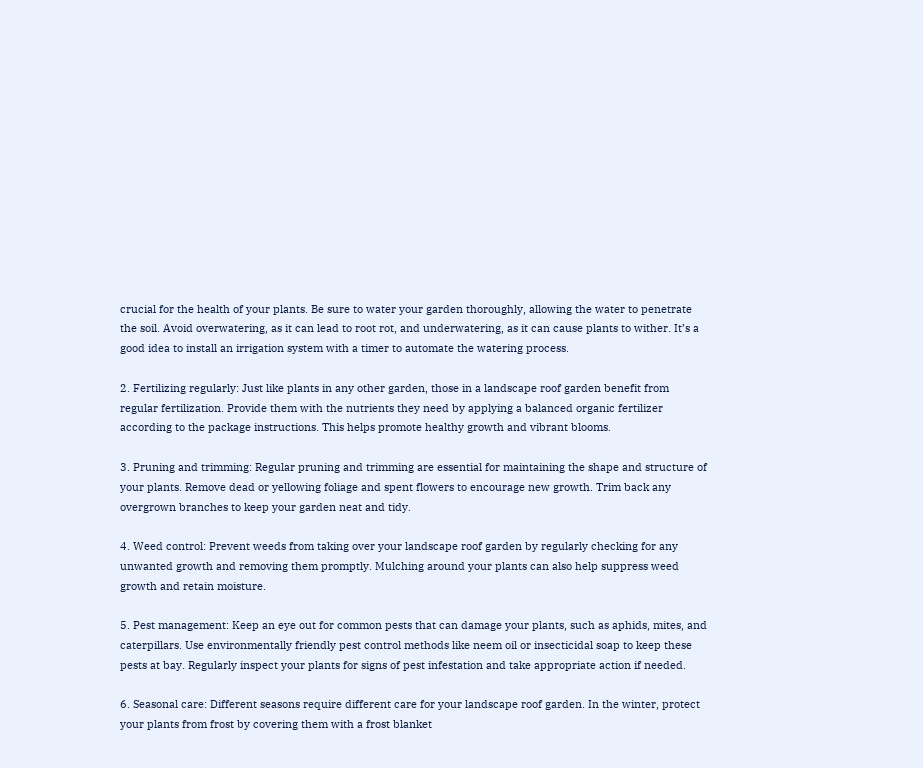crucial for the health of your plants. Be sure to water your garden thoroughly, allowing the water to penetrate the soil. Avoid overwatering, as it can lead to root rot, and underwatering, as it can cause plants to wither. It’s a good idea to install an irrigation system with a timer to automate the watering process.

2. Fertilizing regularly: Just like plants in any other garden, those in a landscape roof garden benefit from regular fertilization. Provide them with the nutrients they need by applying a balanced organic fertilizer according to the package instructions. This helps promote healthy growth and vibrant blooms.

3. Pruning and trimming: Regular pruning and trimming are essential for maintaining the shape and structure of your plants. Remove dead or yellowing foliage and spent flowers to encourage new growth. Trim back any overgrown branches to keep your garden neat and tidy.

4. Weed control: Prevent weeds from taking over your landscape roof garden by regularly checking for any unwanted growth and removing them promptly. Mulching around your plants can also help suppress weed growth and retain moisture.

5. Pest management: Keep an eye out for common pests that can damage your plants, such as aphids, mites, and caterpillars. Use environmentally friendly pest control methods like neem oil or insecticidal soap to keep these pests at bay. Regularly inspect your plants for signs of pest infestation and take appropriate action if needed.

6. Seasonal care: Different seasons require different care for your landscape roof garden. In the winter, protect your plants from frost by covering them with a frost blanket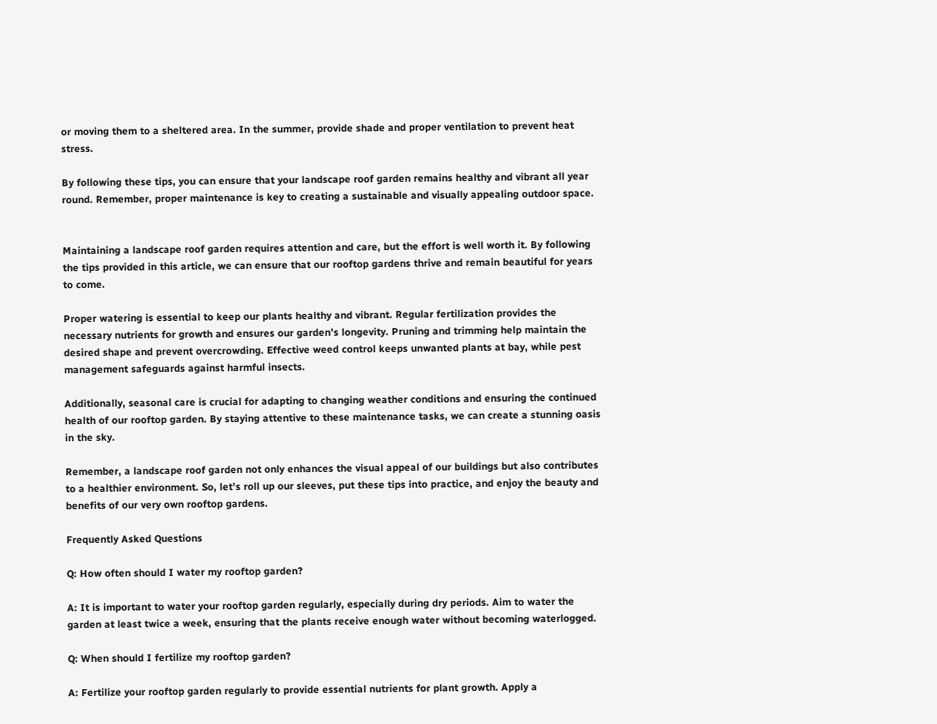or moving them to a sheltered area. In the summer, provide shade and proper ventilation to prevent heat stress.

By following these tips, you can ensure that your landscape roof garden remains healthy and vibrant all year round. Remember, proper maintenance is key to creating a sustainable and visually appealing outdoor space.


Maintaining a landscape roof garden requires attention and care, but the effort is well worth it. By following the tips provided in this article, we can ensure that our rooftop gardens thrive and remain beautiful for years to come.

Proper watering is essential to keep our plants healthy and vibrant. Regular fertilization provides the necessary nutrients for growth and ensures our garden’s longevity. Pruning and trimming help maintain the desired shape and prevent overcrowding. Effective weed control keeps unwanted plants at bay, while pest management safeguards against harmful insects.

Additionally, seasonal care is crucial for adapting to changing weather conditions and ensuring the continued health of our rooftop garden. By staying attentive to these maintenance tasks, we can create a stunning oasis in the sky.

Remember, a landscape roof garden not only enhances the visual appeal of our buildings but also contributes to a healthier environment. So, let’s roll up our sleeves, put these tips into practice, and enjoy the beauty and benefits of our very own rooftop gardens.

Frequently Asked Questions

Q: How often should I water my rooftop garden?

A: It is important to water your rooftop garden regularly, especially during dry periods. Aim to water the garden at least twice a week, ensuring that the plants receive enough water without becoming waterlogged.

Q: When should I fertilize my rooftop garden?

A: Fertilize your rooftop garden regularly to provide essential nutrients for plant growth. Apply a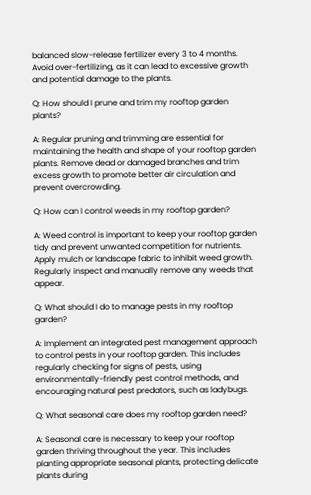balanced slow-release fertilizer every 3 to 4 months. Avoid over-fertilizing, as it can lead to excessive growth and potential damage to the plants.

Q: How should I prune and trim my rooftop garden plants?

A: Regular pruning and trimming are essential for maintaining the health and shape of your rooftop garden plants. Remove dead or damaged branches and trim excess growth to promote better air circulation and prevent overcrowding.

Q: How can I control weeds in my rooftop garden?

A: Weed control is important to keep your rooftop garden tidy and prevent unwanted competition for nutrients. Apply mulch or landscape fabric to inhibit weed growth. Regularly inspect and manually remove any weeds that appear.

Q: What should I do to manage pests in my rooftop garden?

A: Implement an integrated pest management approach to control pests in your rooftop garden. This includes regularly checking for signs of pests, using environmentally-friendly pest control methods, and encouraging natural pest predators, such as ladybugs.

Q: What seasonal care does my rooftop garden need?

A: Seasonal care is necessary to keep your rooftop garden thriving throughout the year. This includes planting appropriate seasonal plants, protecting delicate plants during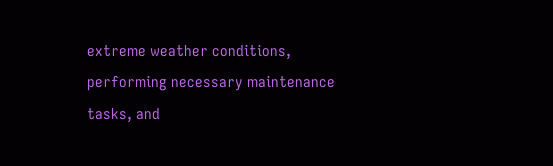extreme weather conditions, performing necessary maintenance tasks, and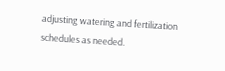adjusting watering and fertilization schedules as needed.